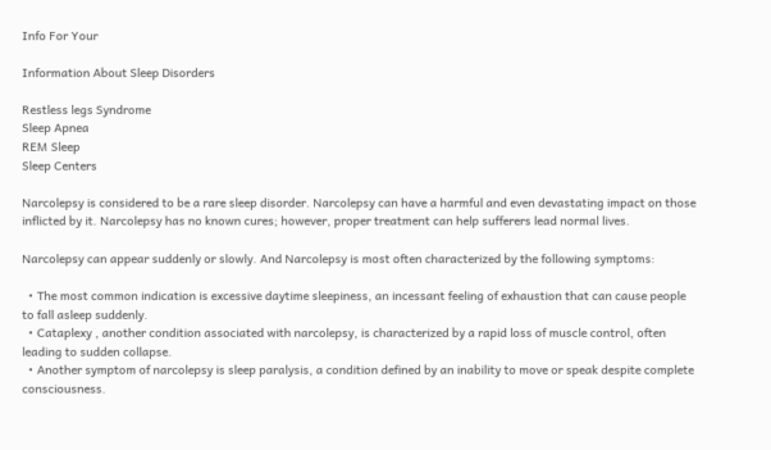Info For Your

Information About Sleep Disorders

Restless legs Syndrome
Sleep Apnea
REM Sleep
Sleep Centers

Narcolepsy is considered to be a rare sleep disorder. Narcolepsy can have a harmful and even devastating impact on those inflicted by it. Narcolepsy has no known cures; however, proper treatment can help sufferers lead normal lives.

Narcolepsy can appear suddenly or slowly. And Narcolepsy is most often characterized by the following symptoms:

  • The most common indication is excessive daytime sleepiness, an incessant feeling of exhaustion that can cause people to fall asleep suddenly.
  • Cataplexy , another condition associated with narcolepsy, is characterized by a rapid loss of muscle control, often leading to sudden collapse.
  • Another symptom of narcolepsy is sleep paralysis, a condition defined by an inability to move or speak despite complete consciousness.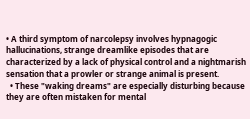• A third symptom of narcolepsy involves hypnagogic hallucinations, strange dreamlike episodes that are characterized by a lack of physical control and a nightmarish sensation that a prowler or strange animal is present.
  • These "waking dreams" are especially disturbing because they are often mistaken for mental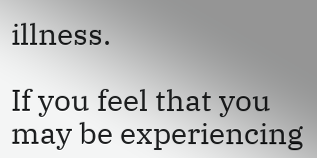illness.

If you feel that you may be experiencing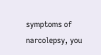symptoms of narcolepsy, you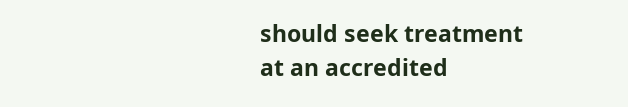should seek treatment at an accredited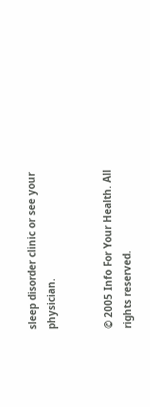sleep disorder clinic or see your physician.


© 2005 Info For Your Health. All rights reserved.